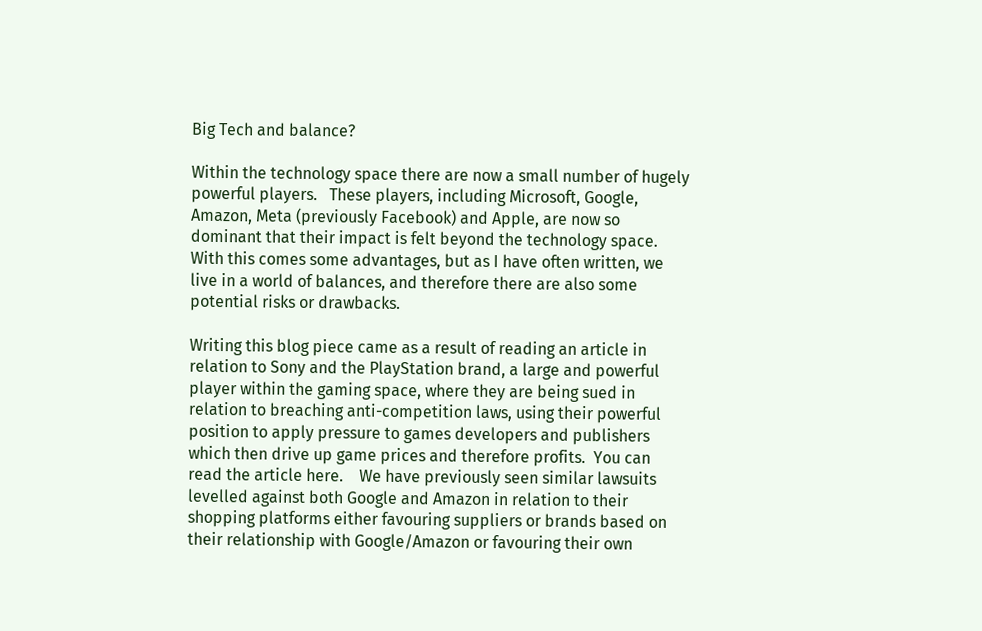Big Tech and balance?

Within the technology space there are now a small number of hugely powerful players.   These players, including Microsoft, Google, Amazon, Meta (previously Facebook) and Apple, are now so dominant that their impact is felt beyond the technology space.   With this comes some advantages, but as I have often written, we live in a world of balances, and therefore there are also some potential risks or drawbacks.

Writing this blog piece came as a result of reading an article in relation to Sony and the PlayStation brand, a large and powerful player within the gaming space, where they are being sued in relation to breaching anti-competition laws, using their powerful position to apply pressure to games developers and publishers which then drive up game prices and therefore profits.  You can read the article here.    We have previously seen similar lawsuits levelled against both Google and Amazon in relation to their shopping platforms either favouring suppliers or brands based on their relationship with Google/Amazon or favouring their own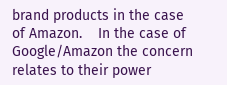brand products in the case of Amazon.    In the case of Google/Amazon the concern relates to their power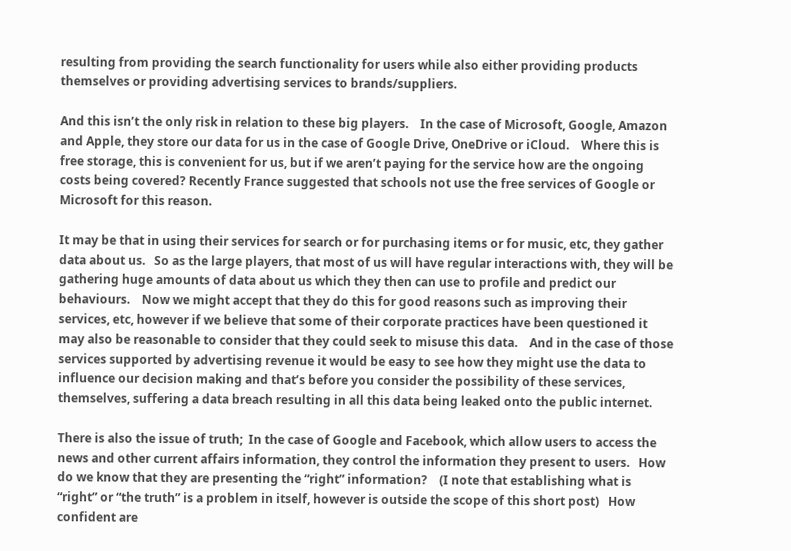resulting from providing the search functionality for users while also either providing products themselves or providing advertising services to brands/suppliers.

And this isn’t the only risk in relation to these big players.    In the case of Microsoft, Google, Amazon and Apple, they store our data for us in the case of Google Drive, OneDrive or iCloud.    Where this is free storage, this is convenient for us, but if we aren’t paying for the service how are the ongoing costs being covered? Recently France suggested that schools not use the free services of Google or Microsoft for this reason.

It may be that in using their services for search or for purchasing items or for music, etc, they gather data about us.   So as the large players, that most of us will have regular interactions with, they will be gathering huge amounts of data about us which they then can use to profile and predict our behaviours.    Now we might accept that they do this for good reasons such as improving their services, etc, however if we believe that some of their corporate practices have been questioned it may also be reasonable to consider that they could seek to misuse this data.    And in the case of those services supported by advertising revenue it would be easy to see how they might use the data to influence our decision making and that’s before you consider the possibility of these services, themselves, suffering a data breach resulting in all this data being leaked onto the public internet.

There is also the issue of truth;  In the case of Google and Facebook, which allow users to access the news and other current affairs information, they control the information they present to users.   How do we know that they are presenting the “right” information?    (I note that establishing what is “right” or “the truth” is a problem in itself, however is outside the scope of this short post)   How confident are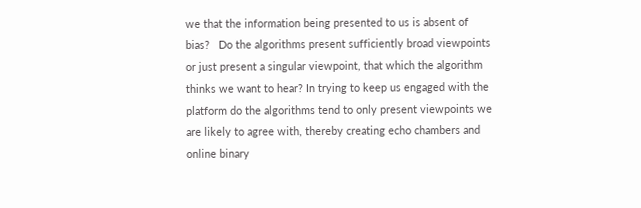we that the information being presented to us is absent of bias?   Do the algorithms present sufficiently broad viewpoints or just present a singular viewpoint, that which the algorithm thinks we want to hear? In trying to keep us engaged with the platform do the algorithms tend to only present viewpoints we are likely to agree with, thereby creating echo chambers and online binary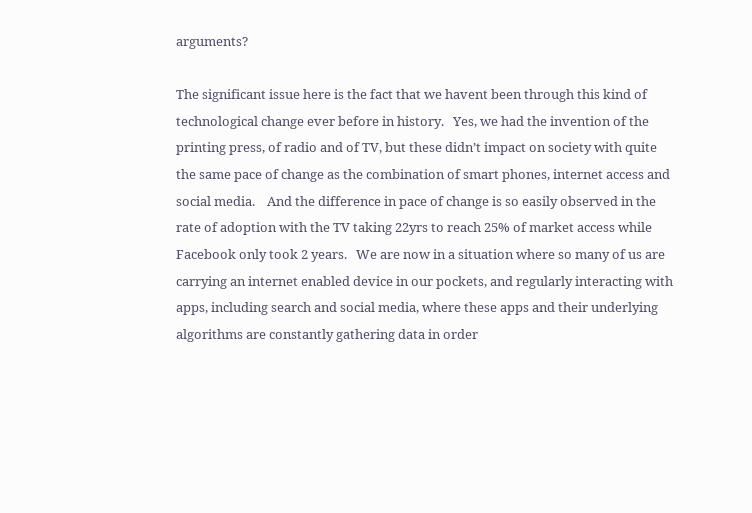arguments?

The significant issue here is the fact that we havent been through this kind of technological change ever before in history.   Yes, we had the invention of the printing press, of radio and of TV, but these didn’t impact on society with quite the same pace of change as the combination of smart phones, internet access and social media.    And the difference in pace of change is so easily observed in the rate of adoption with the TV taking 22yrs to reach 25% of market access while Facebook only took 2 years.   We are now in a situation where so many of us are carrying an internet enabled device in our pockets, and regularly interacting with apps, including search and social media, where these apps and their underlying algorithms are constantly gathering data in order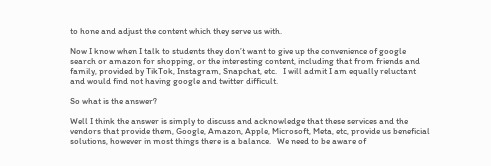to hone and adjust the content which they serve us with.

Now I know when I talk to students they don’t want to give up the convenience of google search or amazon for shopping, or the interesting content, including that from friends and family, provided by TikTok, Instagram, Snapchat, etc.   I will admit I am equally reluctant and would find not having google and twitter difficult.

So what is the answer?

Well I think the answer is simply to discuss and acknowledge that these services and the vendors that provide them, Google, Amazon, Apple, Microsoft, Meta, etc, provide us beneficial solutions, however in most things there is a balance.   We need to be aware of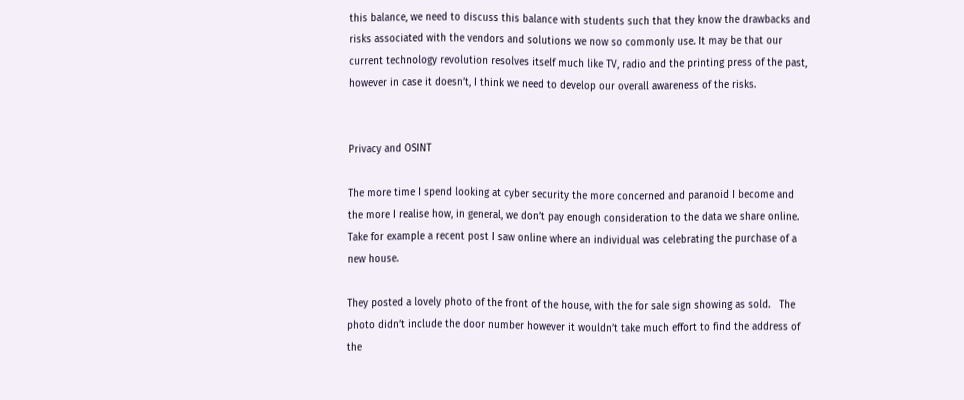this balance, we need to discuss this balance with students such that they know the drawbacks and risks associated with the vendors and solutions we now so commonly use. It may be that our current technology revolution resolves itself much like TV, radio and the printing press of the past, however in case it doesn’t, I think we need to develop our overall awareness of the risks.


Privacy and OSINT

The more time I spend looking at cyber security the more concerned and paranoid I become and the more I realise how, in general, we don’t pay enough consideration to the data we share online.  Take for example a recent post I saw online where an individual was celebrating the purchase of a new house.

They posted a lovely photo of the front of the house, with the for sale sign showing as sold.   The photo didn’t include the door number however it wouldn’t take much effort to find the address of the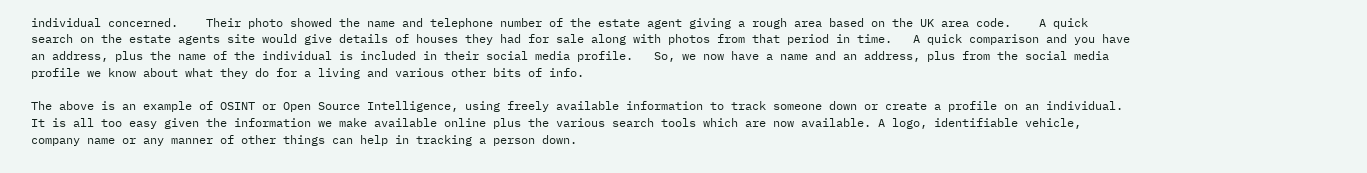individual concerned.    Their photo showed the name and telephone number of the estate agent giving a rough area based on the UK area code.    A quick search on the estate agents site would give details of houses they had for sale along with photos from that period in time.   A quick comparison and you have an address, plus the name of the individual is included in their social media profile.   So, we now have a name and an address, plus from the social media profile we know about what they do for a living and various other bits of info.

The above is an example of OSINT or Open Source Intelligence, using freely available information to track someone down or create a profile on an individual.   It is all too easy given the information we make available online plus the various search tools which are now available. A logo, identifiable vehicle, company name or any manner of other things can help in tracking a person down.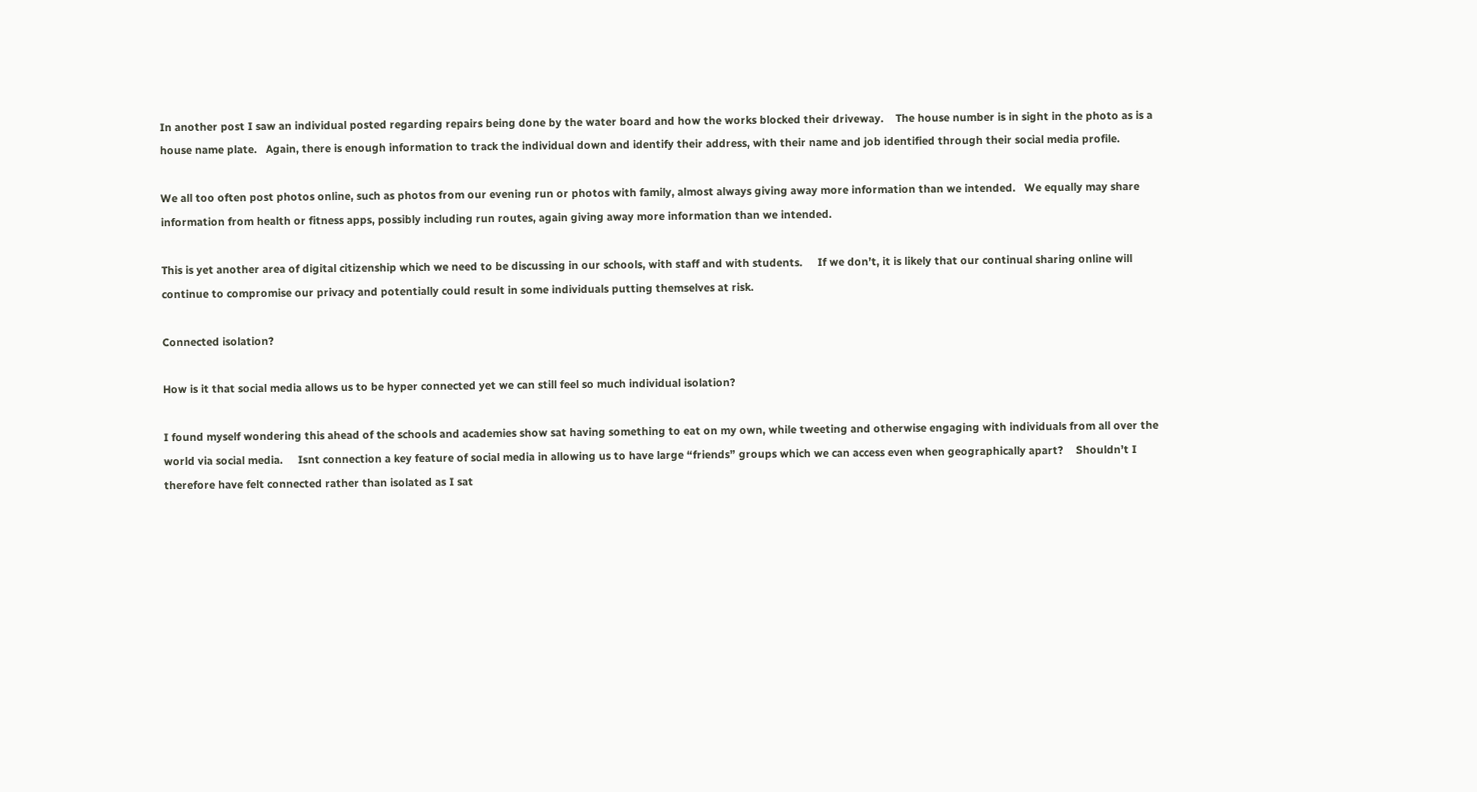In another post I saw an individual posted regarding repairs being done by the water board and how the works blocked their driveway.    The house number is in sight in the photo as is a house name plate.   Again, there is enough information to track the individual down and identify their address, with their name and job identified through their social media profile.

We all too often post photos online, such as photos from our evening run or photos with family, almost always giving away more information than we intended.   We equally may share information from health or fitness apps, possibly including run routes, again giving away more information than we intended.

This is yet another area of digital citizenship which we need to be discussing in our schools, with staff and with students.     If we don’t, it is likely that our continual sharing online will continue to compromise our privacy and potentially could result in some individuals putting themselves at risk.

Connected isolation?

How is it that social media allows us to be hyper connected yet we can still feel so much individual isolation?

I found myself wondering this ahead of the schools and academies show sat having something to eat on my own, while tweeting and otherwise engaging with individuals from all over the world via social media.     Isnt connection a key feature of social media in allowing us to have large “friends” groups which we can access even when geographically apart?    Shouldn’t I therefore have felt connected rather than isolated as I sat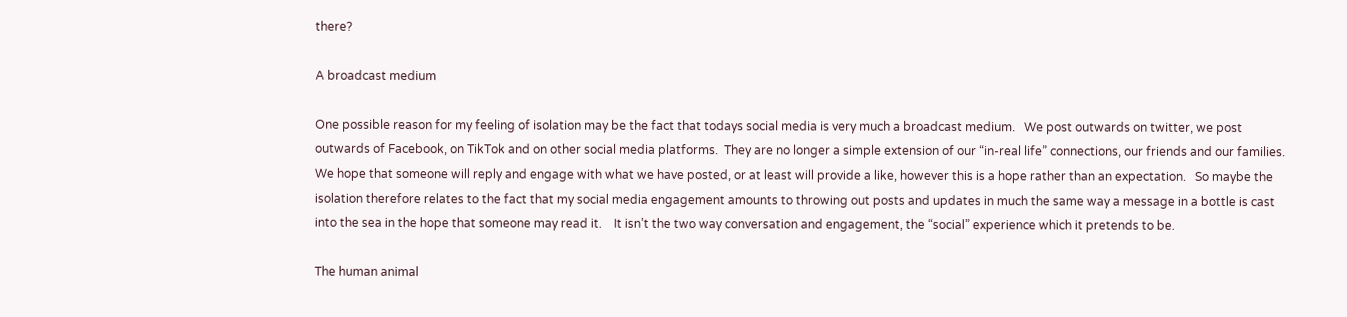there?

A broadcast medium

One possible reason for my feeling of isolation may be the fact that todays social media is very much a broadcast medium.   We post outwards on twitter, we post outwards of Facebook, on TikTok and on other social media platforms.  They are no longer a simple extension of our “in-real life” connections, our friends and our families.   We hope that someone will reply and engage with what we have posted, or at least will provide a like, however this is a hope rather than an expectation.   So maybe the isolation therefore relates to the fact that my social media engagement amounts to throwing out posts and updates in much the same way a message in a bottle is cast into the sea in the hope that someone may read it.    It isn’t the two way conversation and engagement, the “social” experience which it pretends to be.

The human animal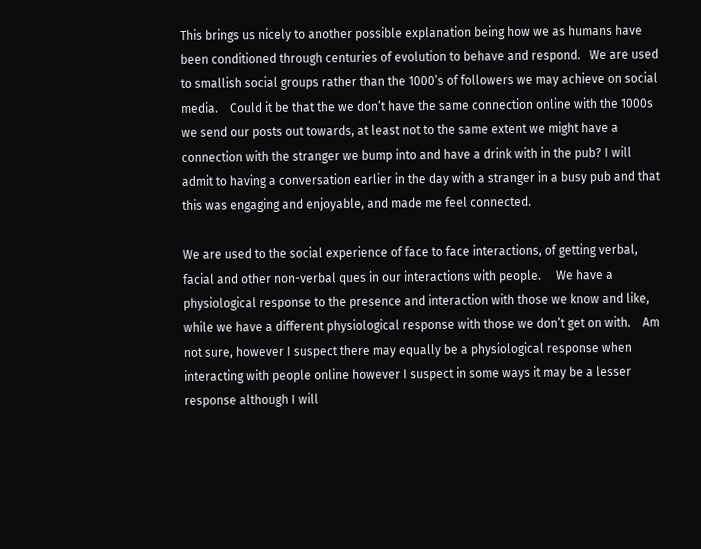This brings us nicely to another possible explanation being how we as humans have been conditioned through centuries of evolution to behave and respond.   We are used to smallish social groups rather than the 1000’s of followers we may achieve on social media.    Could it be that the we don’t have the same connection online with the 1000s we send our posts out towards, at least not to the same extent we might have a connection with the stranger we bump into and have a drink with in the pub? I will admit to having a conversation earlier in the day with a stranger in a busy pub and that this was engaging and enjoyable, and made me feel connected.

We are used to the social experience of face to face interactions, of getting verbal, facial and other non-verbal ques in our interactions with people.     We have a physiological response to the presence and interaction with those we know and like, while we have a different physiological response with those we don’t get on with.    Am not sure, however I suspect there may equally be a physiological response when interacting with people online however I suspect in some ways it may be a lesser response although I will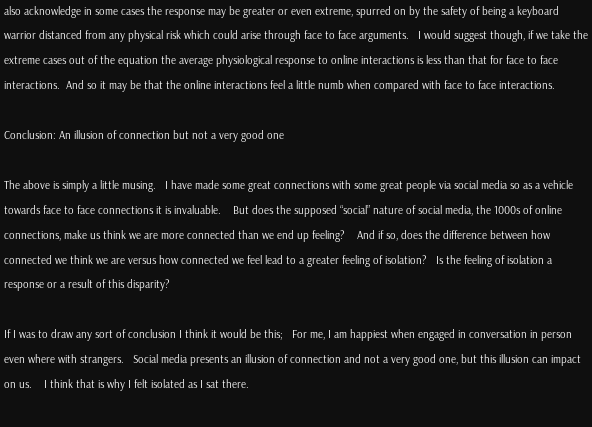also acknowledge in some cases the response may be greater or even extreme, spurred on by the safety of being a keyboard warrior distanced from any physical risk which could arise through face to face arguments.   I would suggest though, if we take the extreme cases out of the equation the average physiological response to online interactions is less than that for face to face interactions.  And so it may be that the online interactions feel a little numb when compared with face to face interactions.

Conclusion: An illusion of connection but not a very good one

The above is simply a little musing.   I have made some great connections with some great people via social media so as a vehicle towards face to face connections it is invaluable.    But does the supposed “social” nature of social media, the 1000s of online connections, make us think we are more connected than we end up feeling?    And if so, does the difference between how connected we think we are versus how connected we feel lead to a greater feeling of isolation?   Is the feeling of isolation a response or a result of this disparity?

If I was to draw any sort of conclusion I think it would be this;   For me, I am happiest when engaged in conversation in person even where with strangers.   Social media presents an illusion of connection and not a very good one, but this illusion can impact on us.    I think that is why I felt isolated as I sat there.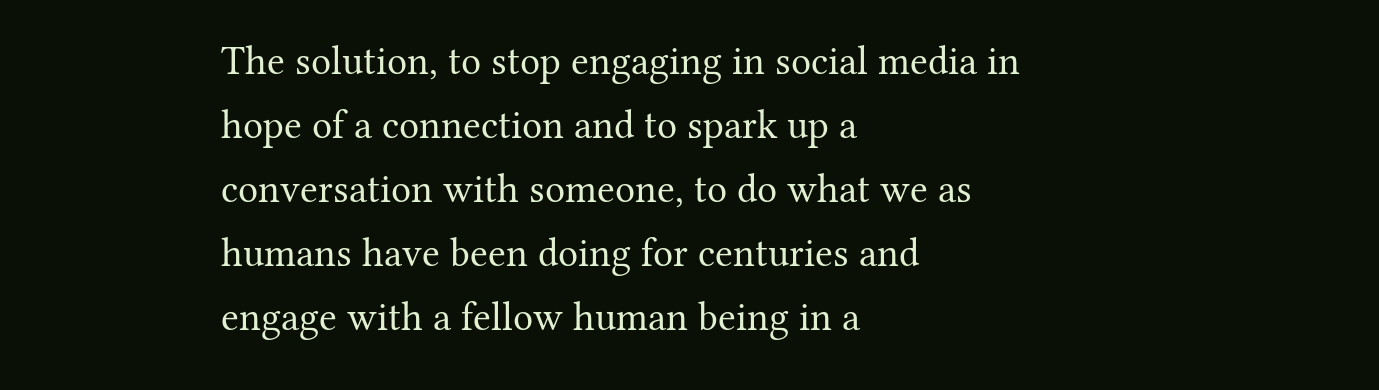The solution, to stop engaging in social media in hope of a connection and to spark up a conversation with someone, to do what we as humans have been doing for centuries and engage with a fellow human being in a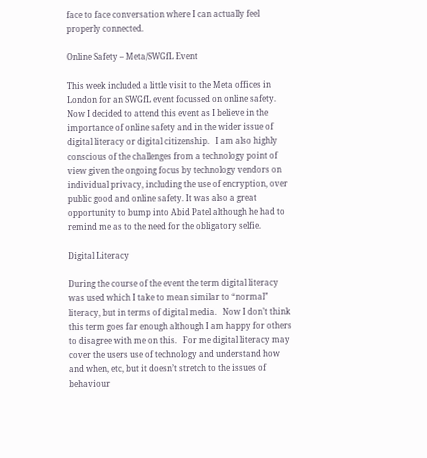face to face conversation where I can actually feel properly connected.

Online Safety – Meta/SWGfL Event

This week included a little visit to the Meta offices in London for an SWGfL event focussed on online safety.   Now I decided to attend this event as I believe in the importance of online safety and in the wider issue of digital literacy or digital citizenship.   I am also highly conscious of the challenges from a technology point of view given the ongoing focus by technology vendors on individual privacy, including the use of encryption, over public good and online safety. It was also a great opportunity to bump into Abid Patel although he had to remind me as to the need for the obligatory selfie.

Digital Literacy

During the course of the event the term digital literacy was used which I take to mean similar to “normal” literacy, but in terms of digital media.   Now I don’t think this term goes far enough although I am happy for others to disagree with me on this.   For me digital literacy may cover the users use of technology and understand how and when, etc, but it doesn’t stretch to the issues of behaviour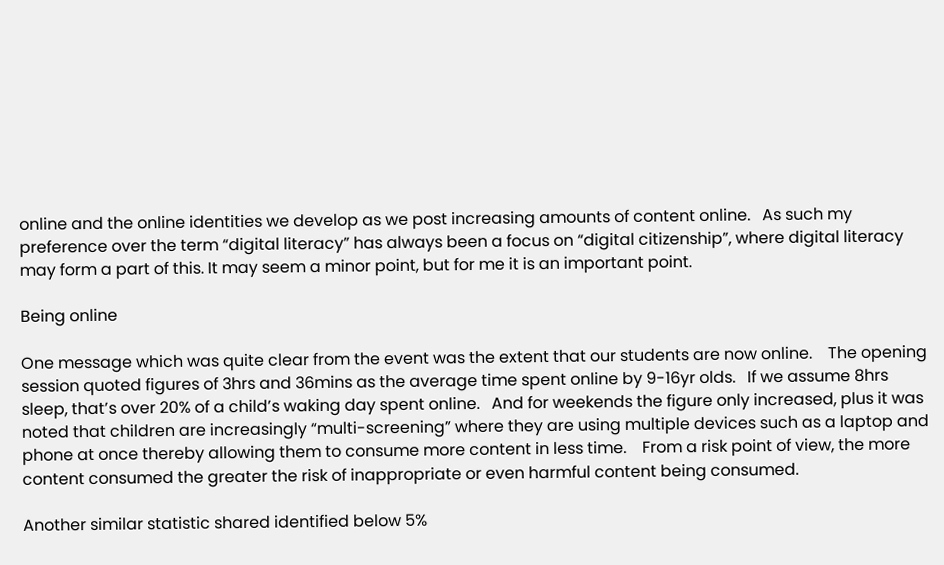online and the online identities we develop as we post increasing amounts of content online.   As such my preference over the term “digital literacy” has always been a focus on “digital citizenship”, where digital literacy may form a part of this. It may seem a minor point, but for me it is an important point.

Being online

One message which was quite clear from the event was the extent that our students are now online.    The opening session quoted figures of 3hrs and 36mins as the average time spent online by 9-16yr olds.   If we assume 8hrs sleep, that’s over 20% of a child’s waking day spent online.   And for weekends the figure only increased, plus it was noted that children are increasingly “multi-screening” where they are using multiple devices such as a laptop and phone at once thereby allowing them to consume more content in less time.    From a risk point of view, the more content consumed the greater the risk of inappropriate or even harmful content being consumed.

Another similar statistic shared identified below 5%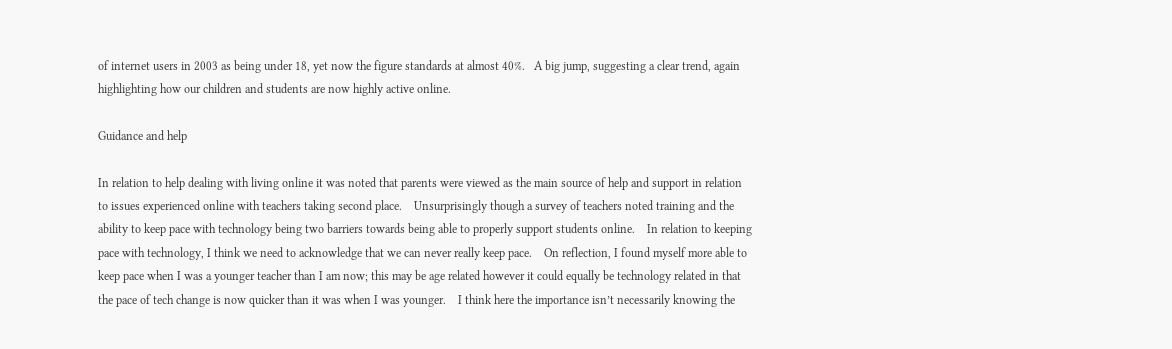of internet users in 2003 as being under 18, yet now the figure standards at almost 40%.   A big jump, suggesting a clear trend, again highlighting how our children and students are now highly active online.

Guidance and help

In relation to help dealing with living online it was noted that parents were viewed as the main source of help and support in relation to issues experienced online with teachers taking second place.    Unsurprisingly though a survey of teachers noted training and the ability to keep pace with technology being two barriers towards being able to properly support students online.    In relation to keeping pace with technology, I think we need to acknowledge that we can never really keep pace.    On reflection, I found myself more able to keep pace when I was a younger teacher than I am now; this may be age related however it could equally be technology related in that the pace of tech change is now quicker than it was when I was younger.    I think here the importance isn’t necessarily knowing the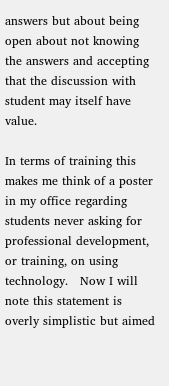answers but about being open about not knowing the answers and accepting that the discussion with student may itself have value.

In terms of training this makes me think of a poster in my office regarding students never asking for professional development, or training, on using technology.   Now I will note this statement is overly simplistic but aimed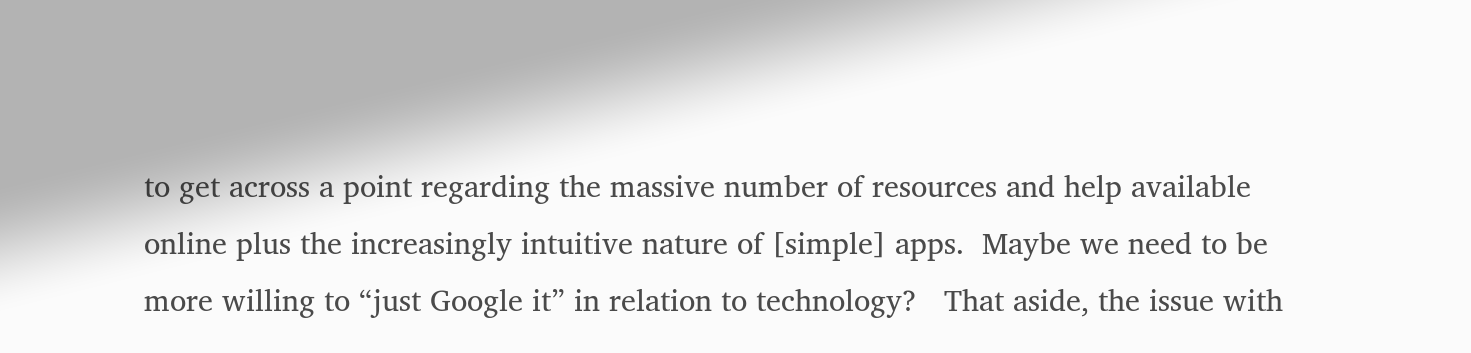to get across a point regarding the massive number of resources and help available online plus the increasingly intuitive nature of [simple] apps.  Maybe we need to be more willing to “just Google it” in relation to technology?   That aside, the issue with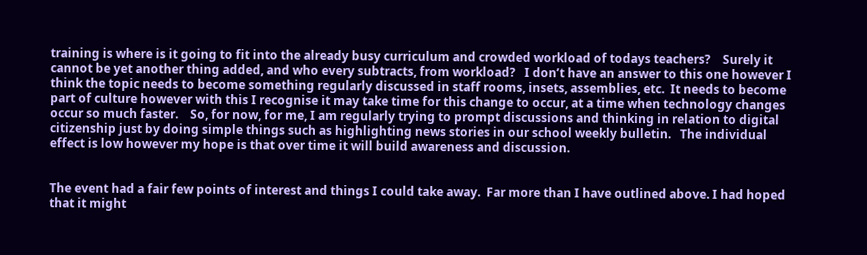training is where is it going to fit into the already busy curriculum and crowded workload of todays teachers?    Surely it cannot be yet another thing added, and who every subtracts, from workload?   I don’t have an answer to this one however I think the topic needs to become something regularly discussed in staff rooms, insets, assemblies, etc.  It needs to become part of culture however with this I recognise it may take time for this change to occur, at a time when technology changes occur so much faster.    So, for now, for me, I am regularly trying to prompt discussions and thinking in relation to digital citizenship just by doing simple things such as highlighting news stories in our school weekly bulletin.   The individual effect is low however my hope is that over time it will build awareness and discussion.


The event had a fair few points of interest and things I could take away.  Far more than I have outlined above. I had hoped that it might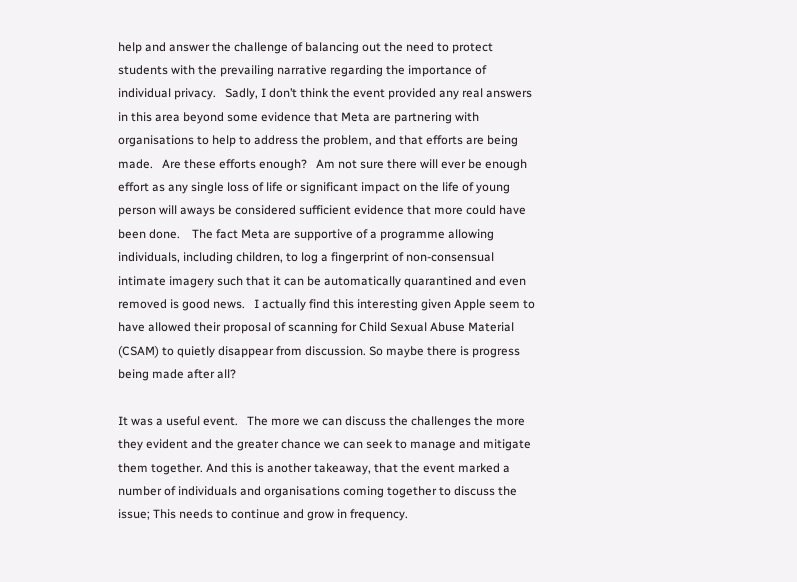help and answer the challenge of balancing out the need to protect students with the prevailing narrative regarding the importance of individual privacy.   Sadly, I don’t think the event provided any real answers in this area beyond some evidence that Meta are partnering with organisations to help to address the problem, and that efforts are being made.   Are these efforts enough?   Am not sure there will ever be enough effort as any single loss of life or significant impact on the life of young person will aways be considered sufficient evidence that more could have been done.    The fact Meta are supportive of a programme allowing individuals, including children, to log a fingerprint of non-consensual intimate imagery such that it can be automatically quarantined and even removed is good news.   I actually find this interesting given Apple seem to have allowed their proposal of scanning for Child Sexual Abuse Material (CSAM) to quietly disappear from discussion. So maybe there is progress being made after all?

It was a useful event.   The more we can discuss the challenges the more they evident and the greater chance we can seek to manage and mitigate them together. And this is another takeaway, that the event marked a number of individuals and organisations coming together to discuss the issue; This needs to continue and grow in frequency.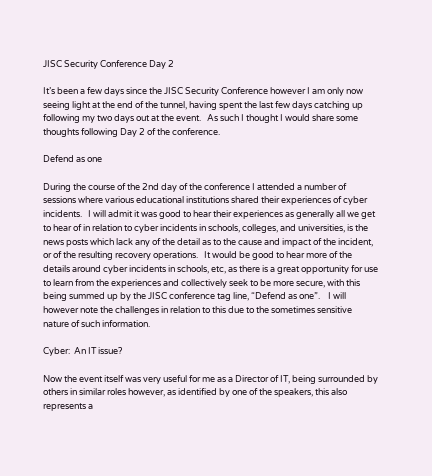JISC Security Conference Day 2

It’s been a few days since the JISC Security Conference however I am only now seeing light at the end of the tunnel, having spent the last few days catching up following my two days out at the event.   As such I thought I would share some thoughts following Day 2 of the conference.

Defend as one

During the course of the 2nd day of the conference I attended a number of sessions where various educational institutions shared their experiences of cyber incidents.   I will admit it was good to hear their experiences as generally all we get to hear of in relation to cyber incidents in schools, colleges, and universities, is the news posts which lack any of the detail as to the cause and impact of the incident, or of the resulting recovery operations.   It would be good to hear more of the details around cyber incidents in schools, etc, as there is a great opportunity for use to learn from the experiences and collectively seek to be more secure, with this being summed up by the JISC conference tag line, “Defend as one”.    I will however note the challenges in relation to this due to the sometimes sensitive nature of such information.

Cyber:  An IT issue?

Now the event itself was very useful for me as a Director of IT, being surrounded by others in similar roles however, as identified by one of the speakers, this also represents a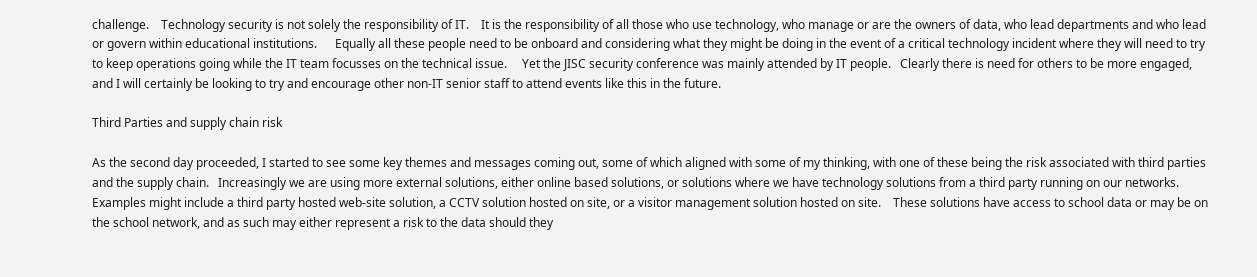challenge.    Technology security is not solely the responsibility of IT.    It is the responsibility of all those who use technology, who manage or are the owners of data, who lead departments and who lead or govern within educational institutions.      Equally all these people need to be onboard and considering what they might be doing in the event of a critical technology incident where they will need to try to keep operations going while the IT team focusses on the technical issue.     Yet the JISC security conference was mainly attended by IT people.   Clearly there is need for others to be more engaged, and I will certainly be looking to try and encourage other non-IT senior staff to attend events like this in the future.

Third Parties and supply chain risk

As the second day proceeded, I started to see some key themes and messages coming out, some of which aligned with some of my thinking, with one of these being the risk associated with third parties and the supply chain.   Increasingly we are using more external solutions, either online based solutions, or solutions where we have technology solutions from a third party running on our networks.   Examples might include a third party hosted web-site solution, a CCTV solution hosted on site, or a visitor management solution hosted on site.    These solutions have access to school data or may be on the school network, and as such may either represent a risk to the data should they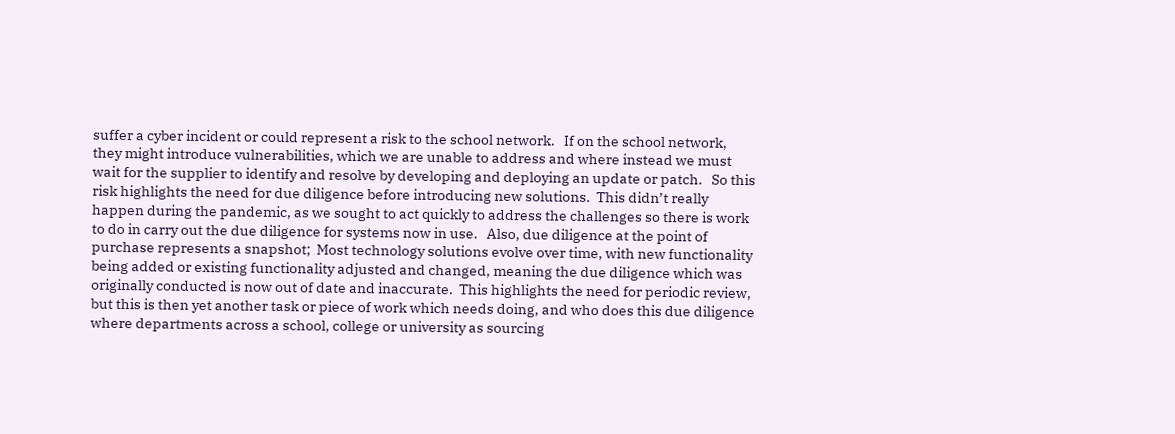suffer a cyber incident or could represent a risk to the school network.   If on the school network, they might introduce vulnerabilities, which we are unable to address and where instead we must wait for the supplier to identify and resolve by developing and deploying an update or patch.   So this risk highlights the need for due diligence before introducing new solutions.  This didn’t really happen during the pandemic, as we sought to act quickly to address the challenges so there is work to do in carry out the due diligence for systems now in use.   Also, due diligence at the point of purchase represents a snapshot;  Most technology solutions evolve over time, with new functionality being added or existing functionality adjusted and changed, meaning the due diligence which was originally conducted is now out of date and inaccurate.  This highlights the need for periodic review, but this is then yet another task or piece of work which needs doing, and who does this due diligence where departments across a school, college or university as sourcing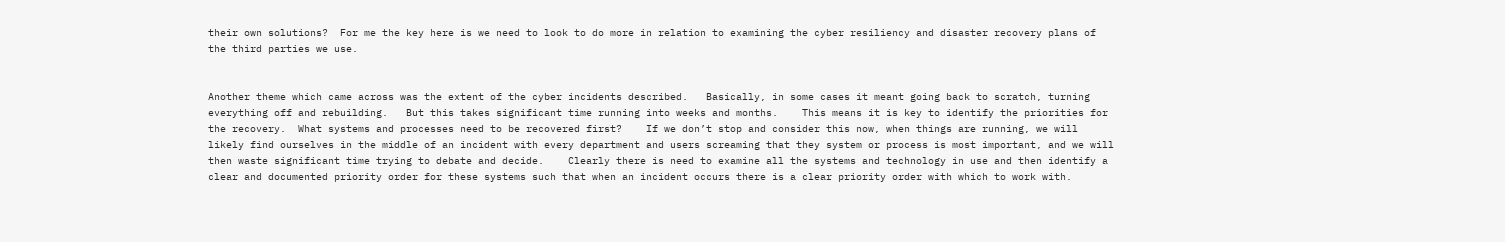their own solutions?  For me the key here is we need to look to do more in relation to examining the cyber resiliency and disaster recovery plans of the third parties we use.


Another theme which came across was the extent of the cyber incidents described.   Basically, in some cases it meant going back to scratch, turning everything off and rebuilding.   But this takes significant time running into weeks and months.    This means it is key to identify the priorities for the recovery.  What systems and processes need to be recovered first?    If we don’t stop and consider this now, when things are running, we will likely find ourselves in the middle of an incident with every department and users screaming that they system or process is most important, and we will then waste significant time trying to debate and decide.    Clearly there is need to examine all the systems and technology in use and then identify a clear and documented priority order for these systems such that when an incident occurs there is a clear priority order with which to work with.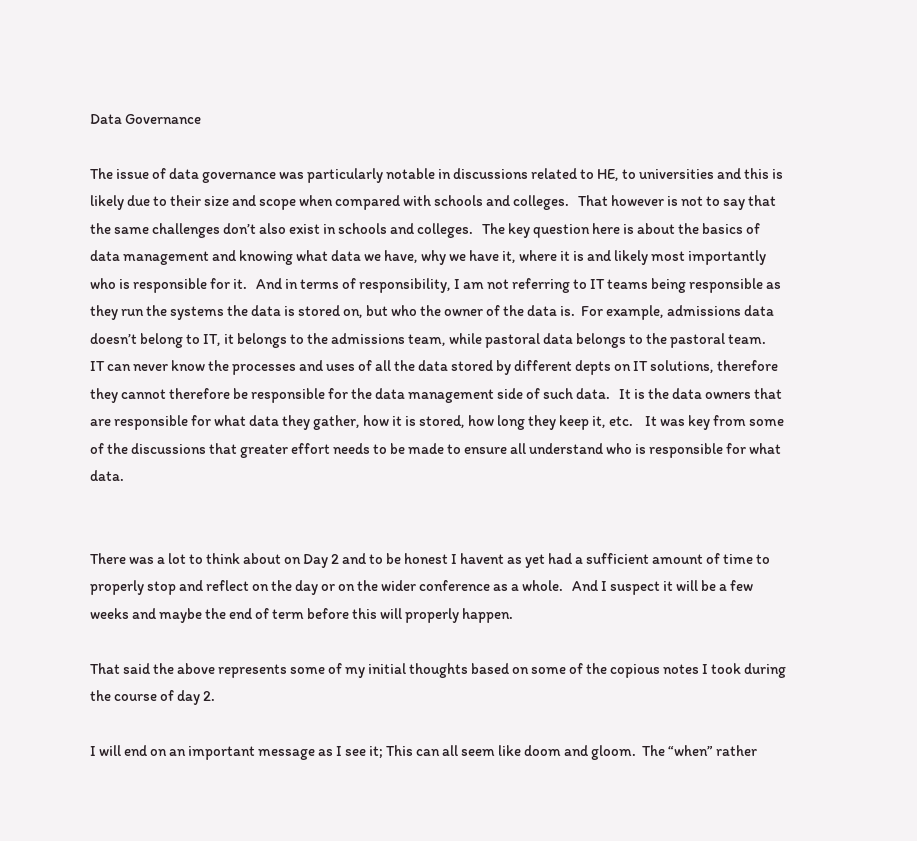Data Governance

The issue of data governance was particularly notable in discussions related to HE, to universities and this is likely due to their size and scope when compared with schools and colleges.   That however is not to say that the same challenges don’t also exist in schools and colleges.   The key question here is about the basics of data management and knowing what data we have, why we have it, where it is and likely most importantly who is responsible for it.   And in terms of responsibility, I am not referring to IT teams being responsible as they run the systems the data is stored on, but who the owner of the data is.  For example, admissions data doesn’t belong to IT, it belongs to the admissions team, while pastoral data belongs to the pastoral team.    IT can never know the processes and uses of all the data stored by different depts on IT solutions, therefore they cannot therefore be responsible for the data management side of such data.   It is the data owners that are responsible for what data they gather, how it is stored, how long they keep it, etc.    It was key from some of the discussions that greater effort needs to be made to ensure all understand who is responsible for what data.


There was a lot to think about on Day 2 and to be honest I havent as yet had a sufficient amount of time to properly stop and reflect on the day or on the wider conference as a whole.   And I suspect it will be a few weeks and maybe the end of term before this will properly happen.

That said the above represents some of my initial thoughts based on some of the copious notes I took during the course of day 2.

I will end on an important message as I see it; This can all seem like doom and gloom.  The “when” rather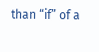than “if” of a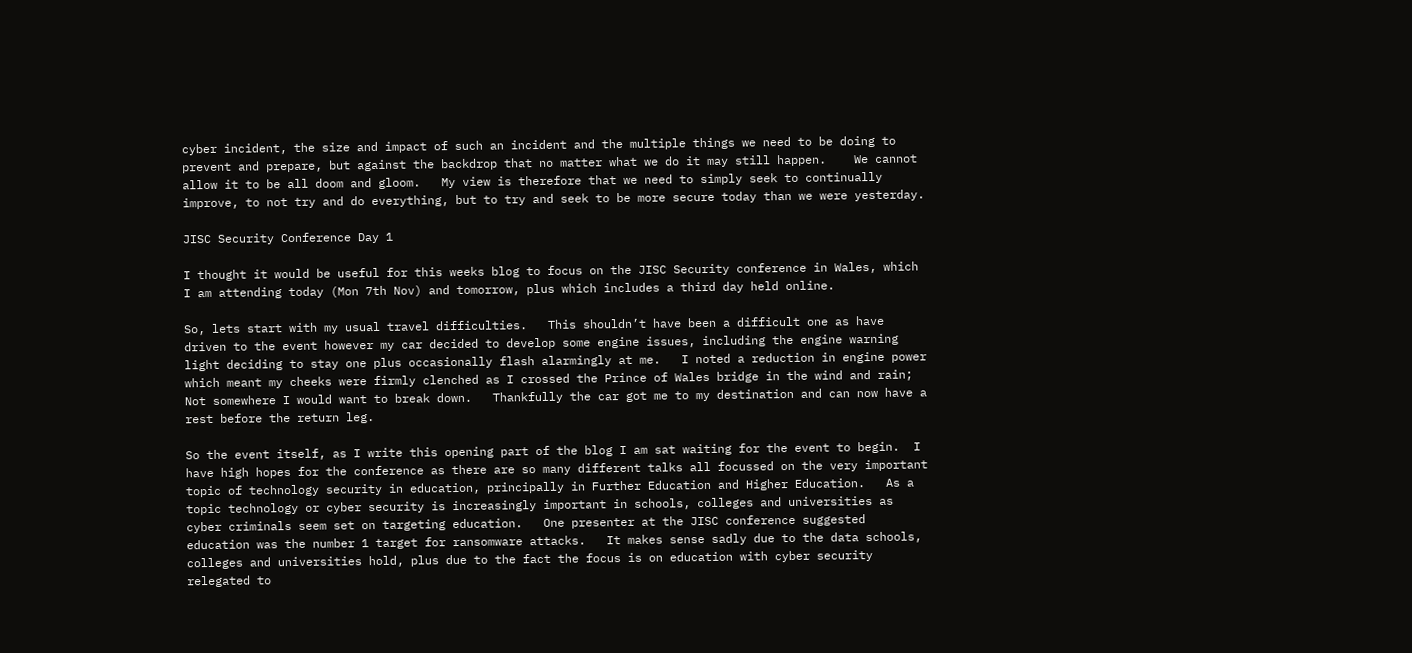cyber incident, the size and impact of such an incident and the multiple things we need to be doing to prevent and prepare, but against the backdrop that no matter what we do it may still happen.    We cannot allow it to be all doom and gloom.   My view is therefore that we need to simply seek to continually improve, to not try and do everything, but to try and seek to be more secure today than we were yesterday.

JISC Security Conference Day 1

I thought it would be useful for this weeks blog to focus on the JISC Security conference in Wales, which I am attending today (Mon 7th Nov) and tomorrow, plus which includes a third day held online.

So, lets start with my usual travel difficulties.   This shouldn’t have been a difficult one as have driven to the event however my car decided to develop some engine issues, including the engine warning light deciding to stay one plus occasionally flash alarmingly at me.   I noted a reduction in engine power which meant my cheeks were firmly clenched as I crossed the Prince of Wales bridge in the wind and rain;  Not somewhere I would want to break down.   Thankfully the car got me to my destination and can now have a rest before the return leg.

So the event itself, as I write this opening part of the blog I am sat waiting for the event to begin.  I have high hopes for the conference as there are so many different talks all focussed on the very important topic of technology security in education, principally in Further Education and Higher Education.   As a topic technology or cyber security is increasingly important in schools, colleges and universities as cyber criminals seem set on targeting education.   One presenter at the JISC conference suggested education was the number 1 target for ransomware attacks.   It makes sense sadly due to the data schools, colleges and universities hold, plus due to the fact the focus is on education with cyber security relegated to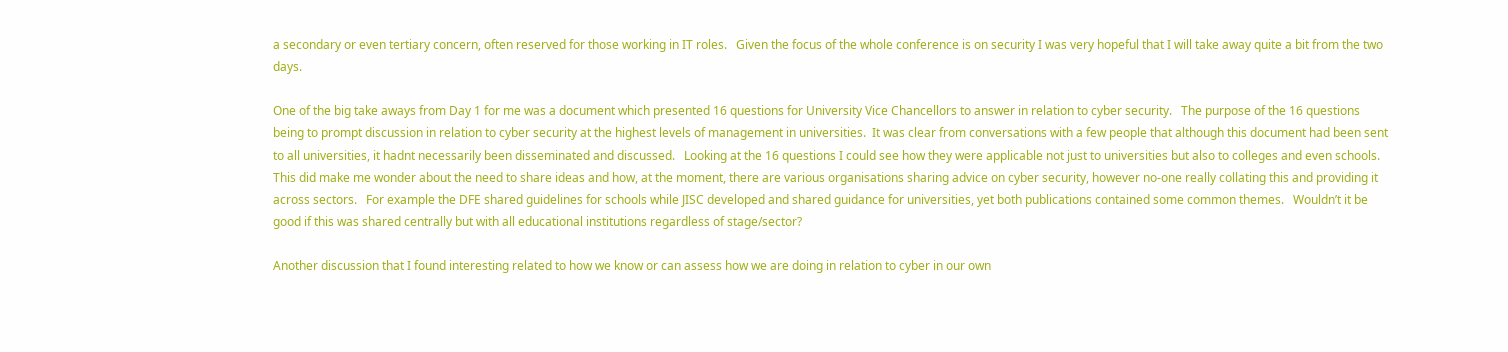a secondary or even tertiary concern, often reserved for those working in IT roles.   Given the focus of the whole conference is on security I was very hopeful that I will take away quite a bit from the two days.

One of the big take aways from Day 1 for me was a document which presented 16 questions for University Vice Chancellors to answer in relation to cyber security.   The purpose of the 16 questions being to prompt discussion in relation to cyber security at the highest levels of management in universities.  It was clear from conversations with a few people that although this document had been sent to all universities, it hadnt necessarily been disseminated and discussed.   Looking at the 16 questions I could see how they were applicable not just to universities but also to colleges and even schools.    This did make me wonder about the need to share ideas and how, at the moment, there are various organisations sharing advice on cyber security, however no-one really collating this and providing it across sectors.   For example the DFE shared guidelines for schools while JISC developed and shared guidance for universities, yet both publications contained some common themes.   Wouldn’t it be good if this was shared centrally but with all educational institutions regardless of stage/sector?

Another discussion that I found interesting related to how we know or can assess how we are doing in relation to cyber in our own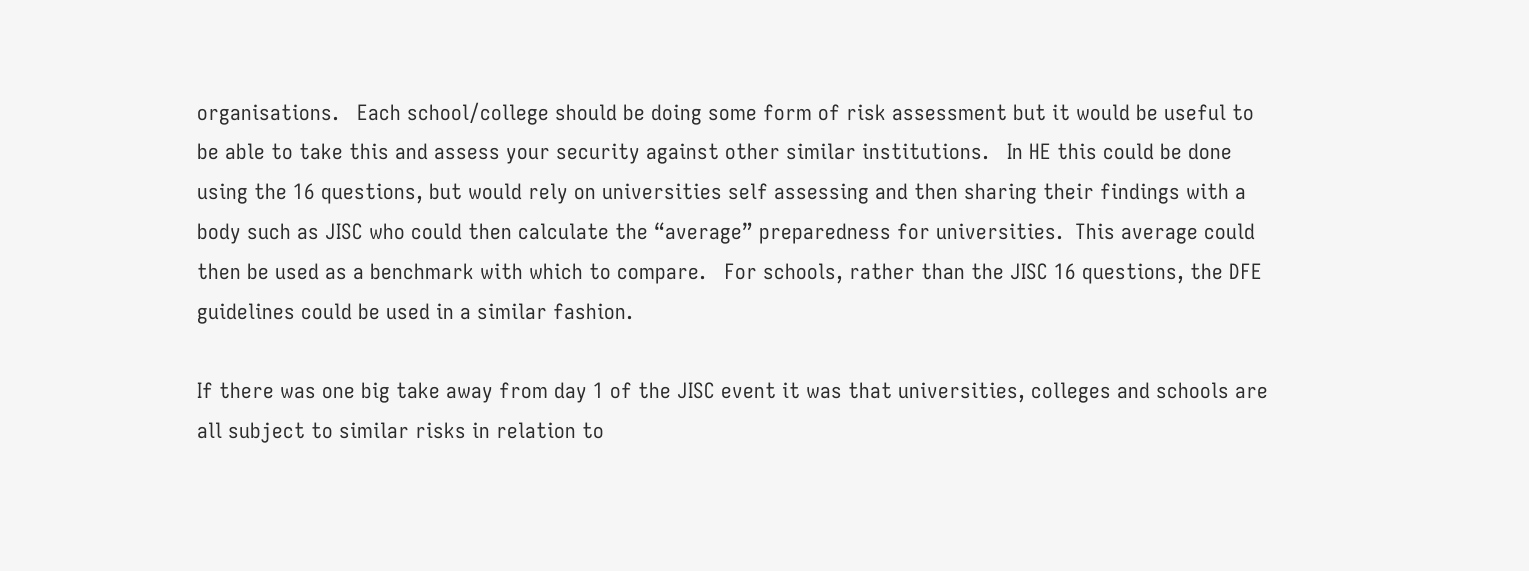organisations.   Each school/college should be doing some form of risk assessment but it would be useful to be able to take this and assess your security against other similar institutions.   In HE this could be done using the 16 questions, but would rely on universities self assessing and then sharing their findings with a body such as JISC who could then calculate the “average” preparedness for universities.  This average could then be used as a benchmark with which to compare.   For schools, rather than the JISC 16 questions, the DFE guidelines could be used in a similar fashion.

If there was one big take away from day 1 of the JISC event it was that universities, colleges and schools are all subject to similar risks in relation to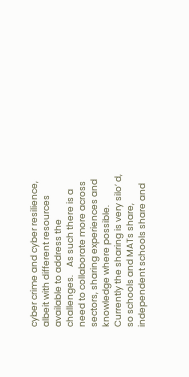cyber crime and cyber resilience, albeit with different resources available to address the challenges.    As such there is a need to collaborate more across sectors, sharing experiences and knowledge where possible.    Currently the sharing is very silo’ d, so schools and MATs share, independent schools share and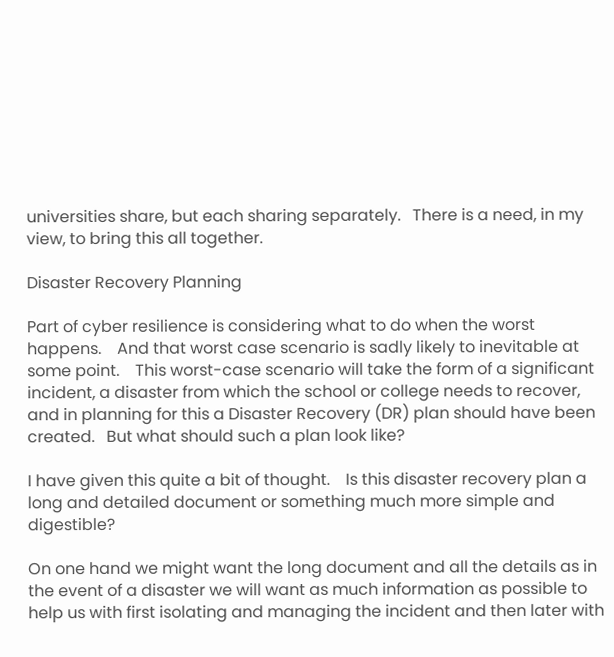universities share, but each sharing separately.   There is a need, in my view, to bring this all together.

Disaster Recovery Planning

Part of cyber resilience is considering what to do when the worst happens.    And that worst case scenario is sadly likely to inevitable at some point.    This worst-case scenario will take the form of a significant incident, a disaster from which the school or college needs to recover, and in planning for this a Disaster Recovery (DR) plan should have been created.   But what should such a plan look like?

I have given this quite a bit of thought.    Is this disaster recovery plan a long and detailed document or something much more simple and digestible?

On one hand we might want the long document and all the details as in the event of a disaster we will want as much information as possible to help us with first isolating and managing the incident and then later with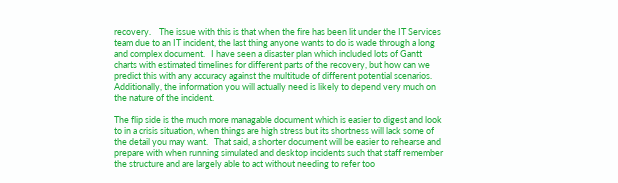recovery.    The issue with this is that when the fire has been lit under the IT Services team due to an IT incident, the last thing anyone wants to do is wade through a long and complex document.   I have seen a disaster plan which included lots of Gantt charts with estimated timelines for different parts of the recovery, but how can we predict this with any accuracy against the multitude of different potential scenarios.   Additionally, the information you will actually need is likely to depend very much on the nature of the incident.

The flip side is the much more managable document which is easier to digest and look to in a crisis situation, when things are high stress but its shortness will lack some of the detail you may want.   That said, a shorter document will be easier to rehearse and prepare with when running simulated and desktop incidents such that staff remember the structure and are largely able to act without needing to refer too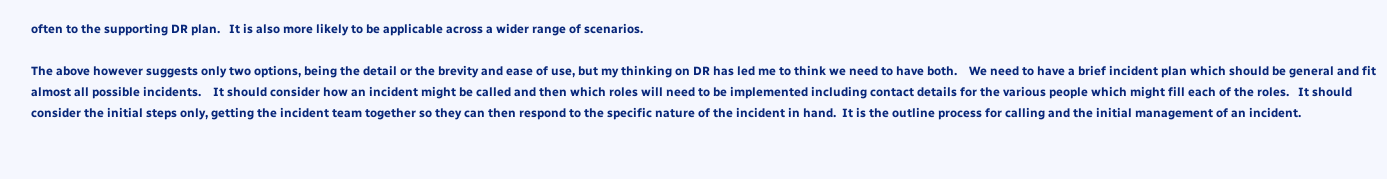often to the supporting DR plan.   It is also more likely to be applicable across a wider range of scenarios.

The above however suggests only two options, being the detail or the brevity and ease of use, but my thinking on DR has led me to think we need to have both.    We need to have a brief incident plan which should be general and fit almost all possible incidents.    It should consider how an incident might be called and then which roles will need to be implemented including contact details for the various people which might fill each of the roles.   It should consider the initial steps only, getting the incident team together so they can then respond to the specific nature of the incident in hand.  It is the outline process for calling and the initial management of an incident.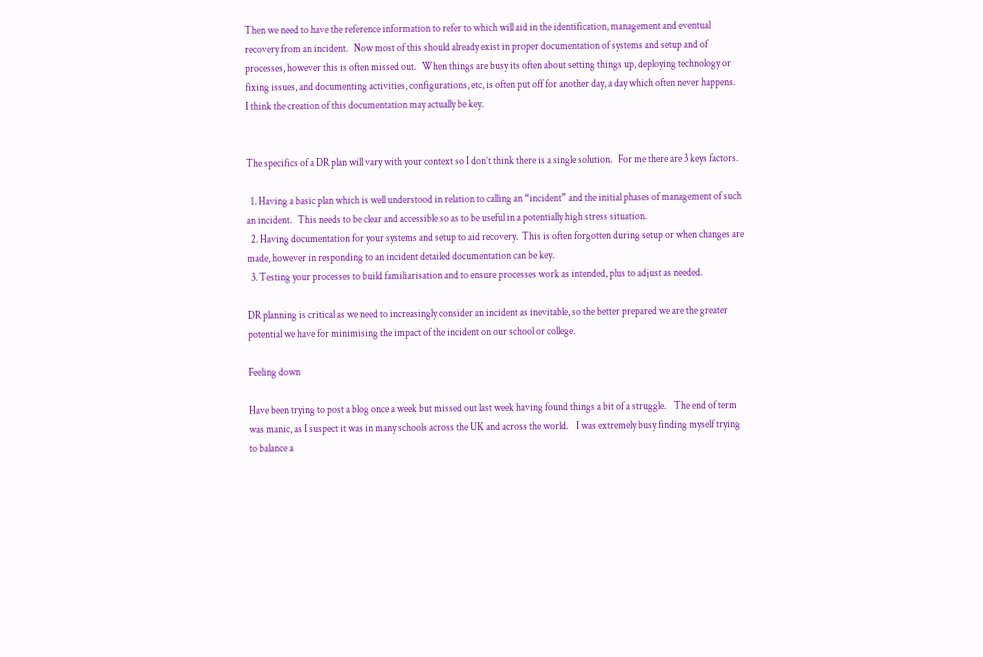Then we need to have the reference information to refer to which will aid in the identification, management and eventual recovery from an incident.   Now most of this should already exist in proper documentation of systems and setup and of processes, however this is often missed out.   When things are busy its often about setting things up, deploying technology or fixing issues, and documenting activities, configurations, etc, is often put off for another day, a day which often never happens.    I think the creation of this documentation may actually be key.


The specifics of a DR plan will vary with your context so I don’t think there is a single solution.   For me there are 3 keys factors.

  1. Having a basic plan which is well understood in relation to calling an “incident” and the initial phases of management of such an incident.   This needs to be clear and accessible so as to be useful in a potentially high stress situation.
  2. Having documentation for your systems and setup to aid recovery.  This is often forgotten during setup or when changes are made, however in responding to an incident detailed documentation can be key.
  3. Testing your processes to build familiarisation and to ensure processes work as intended, plus to adjust as needed.

DR planning is critical as we need to increasingly consider an incident as inevitable, so the better prepared we are the greater potential we have for minimising the impact of the incident on our school or college.

Feeling down

Have been trying to post a blog once a week but missed out last week having found things a bit of a struggle.    The end of term was manic, as I suspect it was in many schools across the UK and across the world.    I was extremely busy finding myself trying to balance a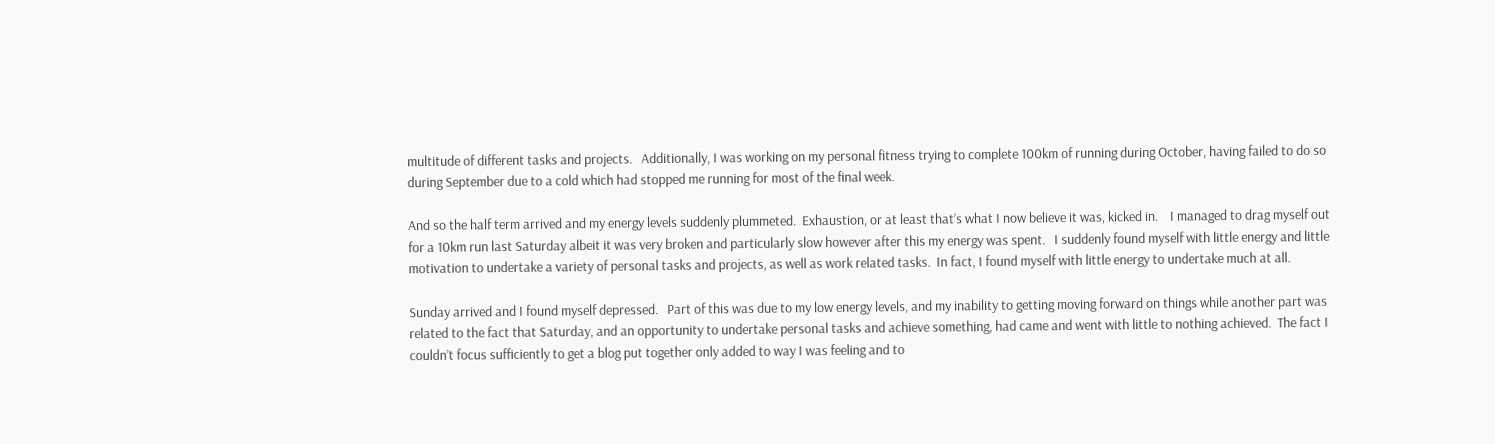multitude of different tasks and projects.   Additionally, I was working on my personal fitness trying to complete 100km of running during October, having failed to do so during September due to a cold which had stopped me running for most of the final week.

And so the half term arrived and my energy levels suddenly plummeted.  Exhaustion, or at least that’s what I now believe it was, kicked in.    I managed to drag myself out for a 10km run last Saturday albeit it was very broken and particularly slow however after this my energy was spent.   I suddenly found myself with little energy and little motivation to undertake a variety of personal tasks and projects, as well as work related tasks.  In fact, I found myself with little energy to undertake much at all.

Sunday arrived and I found myself depressed.   Part of this was due to my low energy levels, and my inability to getting moving forward on things while another part was related to the fact that Saturday, and an opportunity to undertake personal tasks and achieve something, had came and went with little to nothing achieved.  The fact I couldn’t focus sufficiently to get a blog put together only added to way I was feeling and to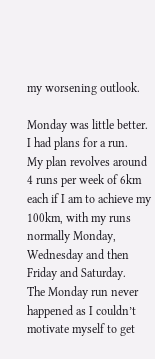my worsening outlook.

Monday was little better.   I had plans for a run.   My plan revolves around 4 runs per week of 6km each if I am to achieve my 100km, with my runs normally Monday, Wednesday and then Friday and Saturday.   The Monday run never happened as I couldn’t motivate myself to get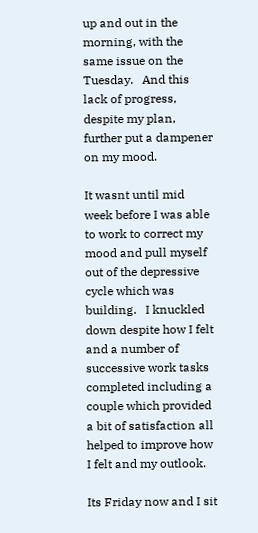up and out in the morning, with the same issue on the Tuesday.   And this lack of progress, despite my plan, further put a dampener on my mood.

It wasnt until mid week before I was able to work to correct my mood and pull myself out of the depressive cycle which was building.   I knuckled down despite how I felt and a number of successive work tasks completed including a couple which provided a bit of satisfaction all helped to improve how I felt and my outlook.

Its Friday now and I sit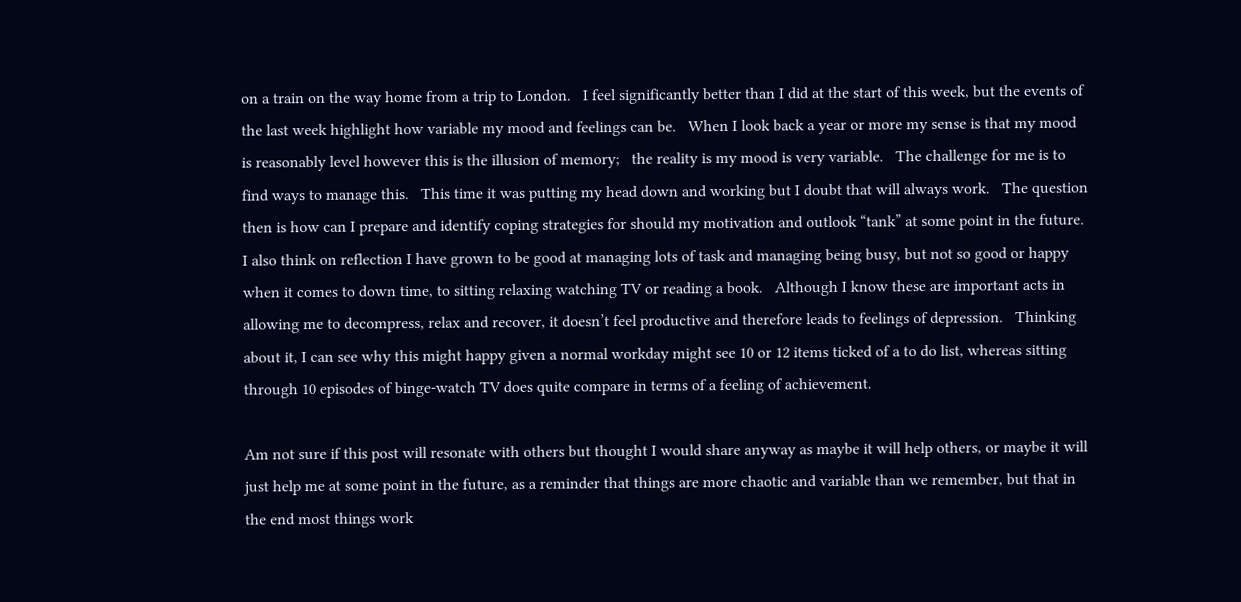on a train on the way home from a trip to London.   I feel significantly better than I did at the start of this week, but the events of the last week highlight how variable my mood and feelings can be.   When I look back a year or more my sense is that my mood is reasonably level however this is the illusion of memory;   the reality is my mood is very variable.   The challenge for me is to find ways to manage this.   This time it was putting my head down and working but I doubt that will always work.   The question then is how can I prepare and identify coping strategies for should my motivation and outlook “tank” at some point in the future.   I also think on reflection I have grown to be good at managing lots of task and managing being busy, but not so good or happy when it comes to down time, to sitting relaxing watching TV or reading a book.   Although I know these are important acts in allowing me to decompress, relax and recover, it doesn’t feel productive and therefore leads to feelings of depression.   Thinking about it, I can see why this might happy given a normal workday might see 10 or 12 items ticked of a to do list, whereas sitting through 10 episodes of binge-watch TV does quite compare in terms of a feeling of achievement.

Am not sure if this post will resonate with others but thought I would share anyway as maybe it will help others, or maybe it will just help me at some point in the future, as a reminder that things are more chaotic and variable than we remember, but that in the end most things work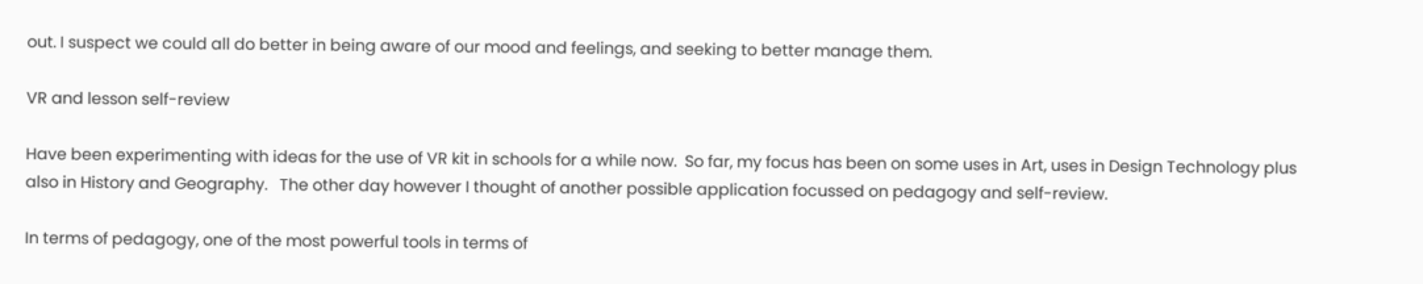out. I suspect we could all do better in being aware of our mood and feelings, and seeking to better manage them.

VR and lesson self-review

Have been experimenting with ideas for the use of VR kit in schools for a while now.  So far, my focus has been on some uses in Art, uses in Design Technology plus also in History and Geography.   The other day however I thought of another possible application focussed on pedagogy and self-review.

In terms of pedagogy, one of the most powerful tools in terms of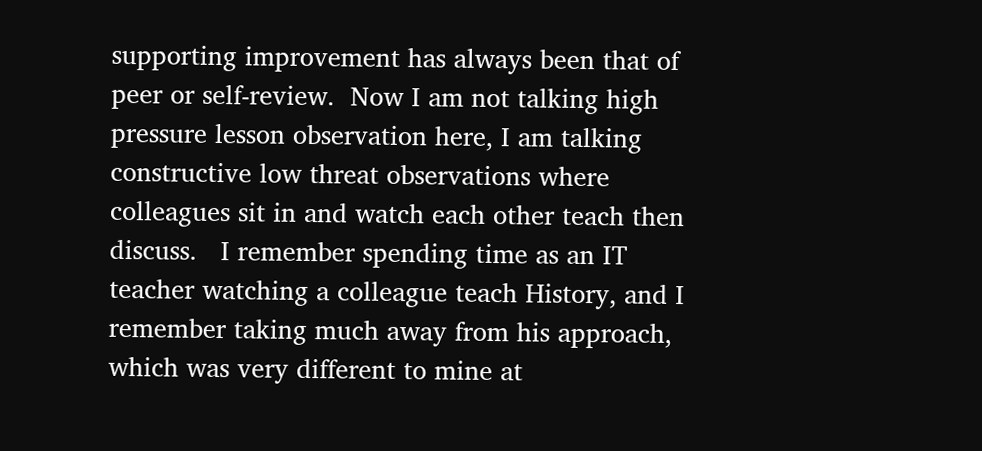supporting improvement has always been that of peer or self-review.  Now I am not talking high pressure lesson observation here, I am talking constructive low threat observations where colleagues sit in and watch each other teach then discuss.   I remember spending time as an IT teacher watching a colleague teach History, and I remember taking much away from his approach, which was very different to mine at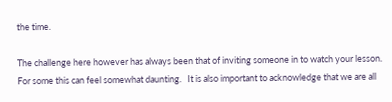the time.

The challenge here however has always been that of inviting someone in to watch your lesson.   For some this can feel somewhat daunting.   It is also important to acknowledge that we are all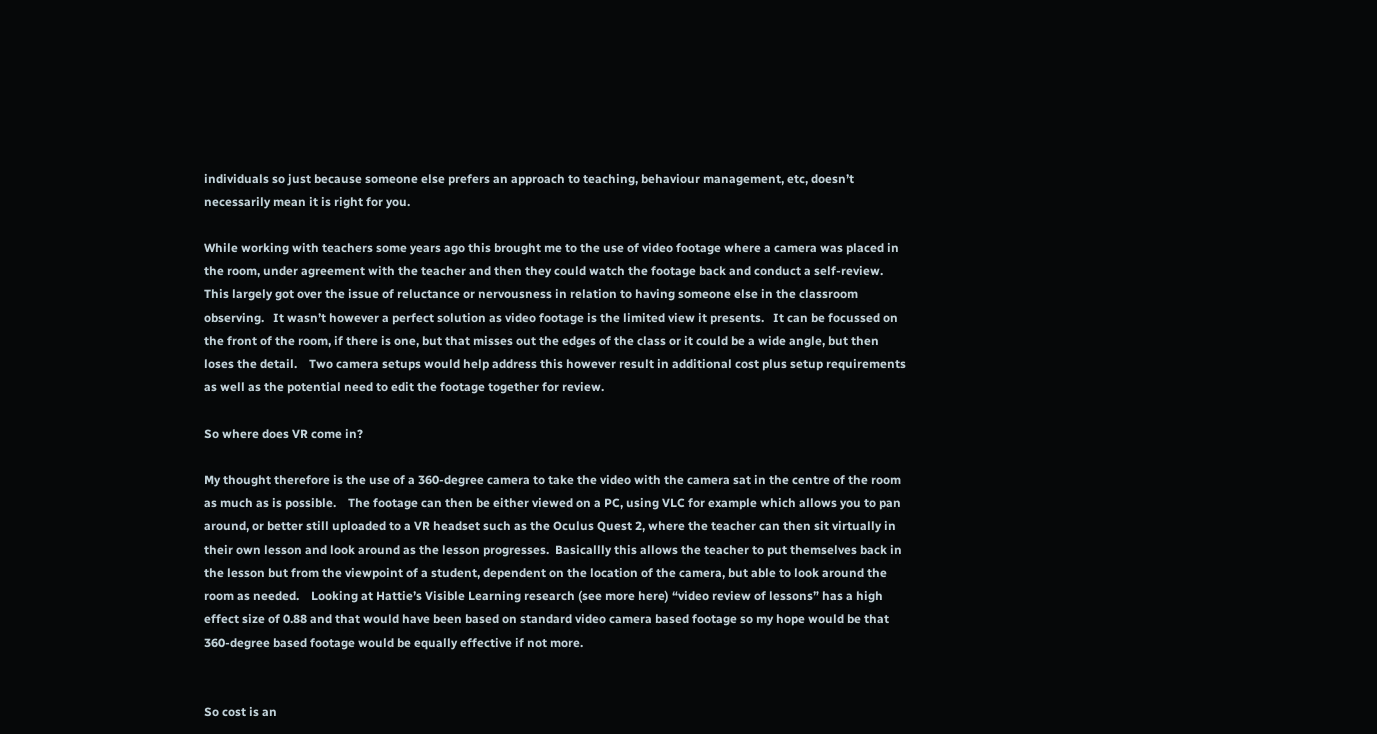individuals so just because someone else prefers an approach to teaching, behaviour management, etc, doesn’t necessarily mean it is right for you.

While working with teachers some years ago this brought me to the use of video footage where a camera was placed in the room, under agreement with the teacher and then they could watch the footage back and conduct a self-review.     This largely got over the issue of reluctance or nervousness in relation to having someone else in the classroom observing.   It wasn’t however a perfect solution as video footage is the limited view it presents.   It can be focussed on the front of the room, if there is one, but that misses out the edges of the class or it could be a wide angle, but then loses the detail.    Two camera setups would help address this however result in additional cost plus setup requirements as well as the potential need to edit the footage together for review.

So where does VR come in?

My thought therefore is the use of a 360-degree camera to take the video with the camera sat in the centre of the room as much as is possible.    The footage can then be either viewed on a PC, using VLC for example which allows you to pan around, or better still uploaded to a VR headset such as the Oculus Quest 2, where the teacher can then sit virtually in their own lesson and look around as the lesson progresses.  Basicallly this allows the teacher to put themselves back in the lesson but from the viewpoint of a student, dependent on the location of the camera, but able to look around the room as needed.    Looking at Hattie’s Visible Learning research (see more here) “video review of lessons” has a high effect size of 0.88 and that would have been based on standard video camera based footage so my hope would be that 360-degree based footage would be equally effective if not more.


So cost is an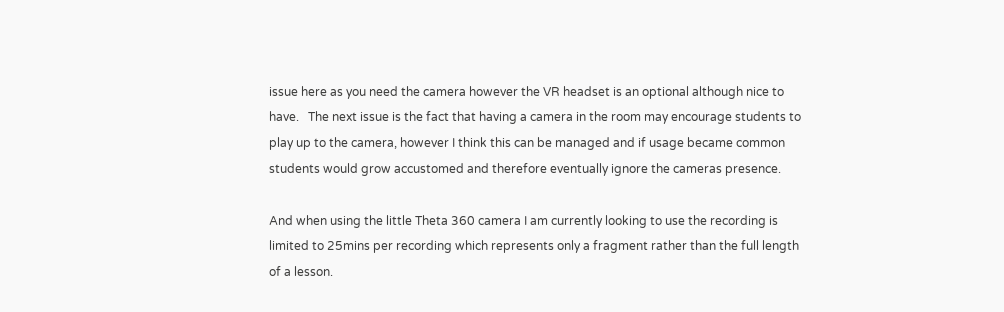issue here as you need the camera however the VR headset is an optional although nice to have.   The next issue is the fact that having a camera in the room may encourage students to play up to the camera, however I think this can be managed and if usage became common students would grow accustomed and therefore eventually ignore the cameras presence.

And when using the little Theta 360 camera I am currently looking to use the recording is limited to 25mins per recording which represents only a fragment rather than the full length of a lesson.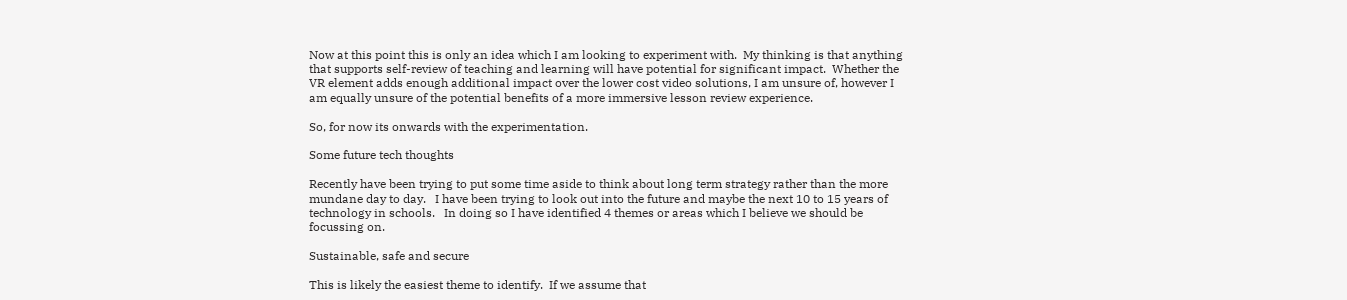Now at this point this is only an idea which I am looking to experiment with.  My thinking is that anything that supports self-review of teaching and learning will have potential for significant impact.  Whether the VR element adds enough additional impact over the lower cost video solutions, I am unsure of, however I am equally unsure of the potential benefits of a more immersive lesson review experience.

So, for now its onwards with the experimentation.

Some future tech thoughts

Recently have been trying to put some time aside to think about long term strategy rather than the more mundane day to day.   I have been trying to look out into the future and maybe the next 10 to 15 years of technology in schools.   In doing so I have identified 4 themes or areas which I believe we should be focussing on.

Sustainable, safe and secure

This is likely the easiest theme to identify.  If we assume that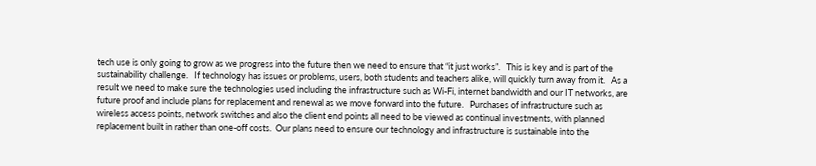tech use is only going to grow as we progress into the future then we need to ensure that “it just works”.   This is key and is part of the sustainability challenge.   If technology has issues or problems, users, both students and teachers alike, will quickly turn away from it.   As a result we need to make sure the technologies used including the infrastructure such as Wi-Fi, internet bandwidth and our IT networks, are future proof and include plans for replacement and renewal as we move forward into the future.   Purchases of infrastructure such as wireless access points, network switches and also the client end points all need to be viewed as continual investments, with planned replacement built in rather than one-off costs.  Our plans need to ensure our technology and infrastructure is sustainable into the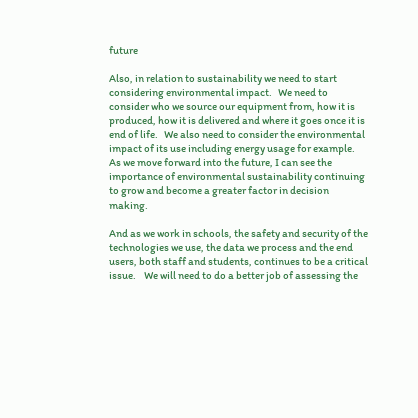future

Also, in relation to sustainability we need to start considering environmental impact.   We need to consider who we source our equipment from, how it is produced, how it is delivered and where it goes once it is end of life.   We also need to consider the environmental impact of its use including energy usage for example.   As we move forward into the future, I can see the importance of environmental sustainability continuing to grow and become a greater factor in decision making.

And as we work in schools, the safety and security of the technologies we use, the data we process and the end users, both staff and students, continues to be a critical issue.    We will need to do a better job of assessing the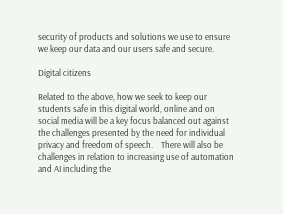security of products and solutions we use to ensure we keep our data and our users safe and secure.

Digital citizens

Related to the above, how we seek to keep our students safe in this digital world, online and on social media will be a key focus balanced out against the challenges presented by the need for individual privacy and freedom of speech.    There will also be challenges in relation to increasing use of automation and AI including the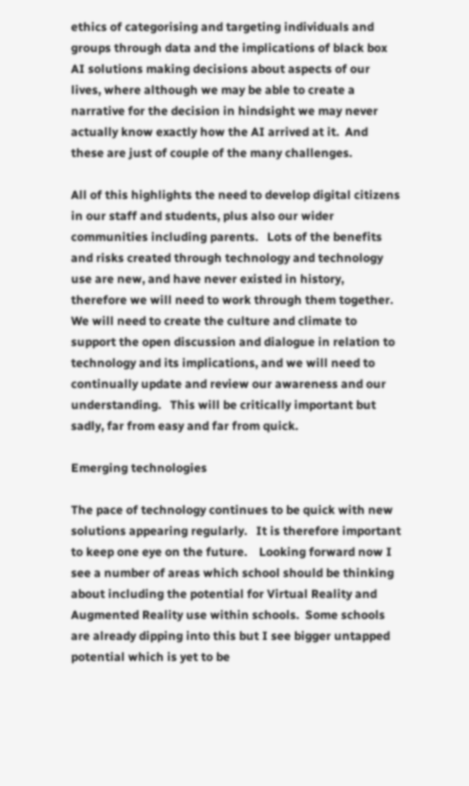ethics of categorising and targeting individuals and groups through data and the implications of black box AI solutions making decisions about aspects of our lives, where although we may be able to create a narrative for the decision in hindsight we may never actually know exactly how the AI arrived at it.  And these are just of couple of the many challenges.

All of this highlights the need to develop digital citizens in our staff and students, plus also our wider communities including parents.   Lots of the benefits and risks created through technology and technology use are new, and have never existed in history, therefore we will need to work through them together.    We will need to create the culture and climate to support the open discussion and dialogue in relation to technology and its implications, and we will need to continually update and review our awareness and our understanding.   This will be critically important but sadly, far from easy and far from quick.

Emerging technologies

The pace of technology continues to be quick with new solutions appearing regularly.   It is therefore important to keep one eye on the future.    Looking forward now I see a number of areas which school should be thinking about including the potential for Virtual Reality and Augmented Reality use within schools.  Some schools are already dipping into this but I see bigger untapped potential which is yet to be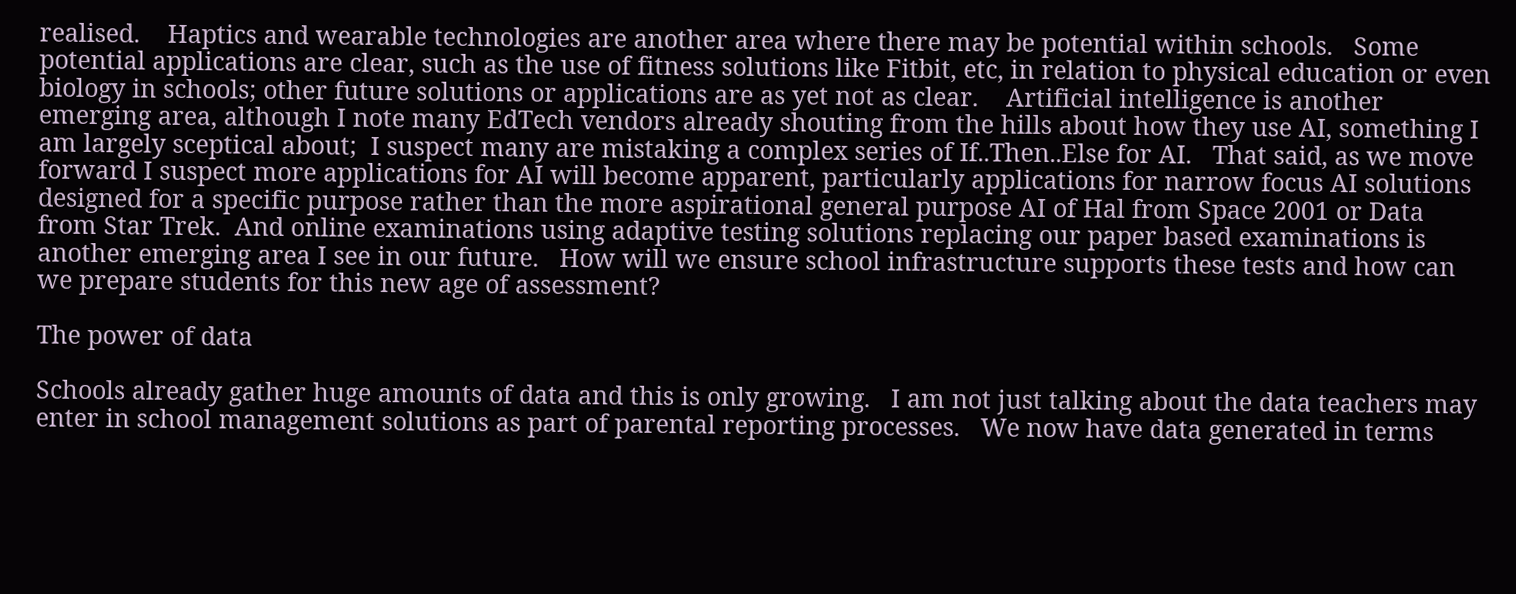realised.    Haptics and wearable technologies are another area where there may be potential within schools.   Some potential applications are clear, such as the use of fitness solutions like Fitbit, etc, in relation to physical education or even biology in schools; other future solutions or applications are as yet not as clear.    Artificial intelligence is another emerging area, although I note many EdTech vendors already shouting from the hills about how they use AI, something I am largely sceptical about;  I suspect many are mistaking a complex series of If..Then..Else for AI.   That said, as we move forward I suspect more applications for AI will become apparent, particularly applications for narrow focus AI solutions designed for a specific purpose rather than the more aspirational general purpose AI of Hal from Space 2001 or Data from Star Trek.  And online examinations using adaptive testing solutions replacing our paper based examinations is another emerging area I see in our future.   How will we ensure school infrastructure supports these tests and how can we prepare students for this new age of assessment?

The power of data

Schools already gather huge amounts of data and this is only growing.   I am not just talking about the data teachers may enter in school management solutions as part of parental reporting processes.   We now have data generated in terms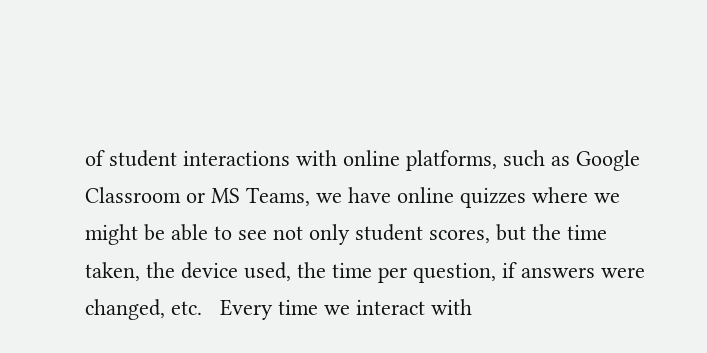of student interactions with online platforms, such as Google Classroom or MS Teams, we have online quizzes where we might be able to see not only student scores, but the time taken, the device used, the time per question, if answers were changed, etc.   Every time we interact with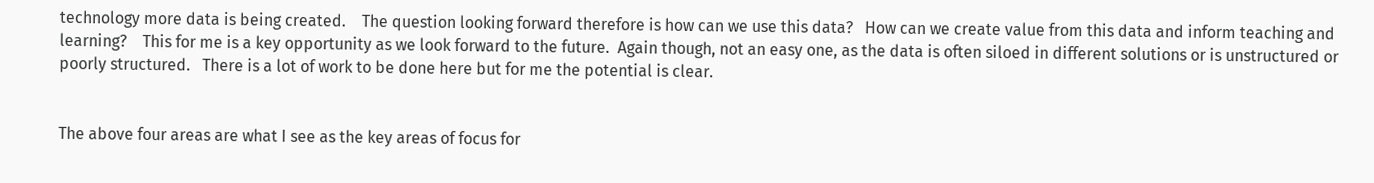technology more data is being created.    The question looking forward therefore is how can we use this data?   How can we create value from this data and inform teaching and learning?    This for me is a key opportunity as we look forward to the future.  Again though, not an easy one, as the data is often siloed in different solutions or is unstructured or poorly structured.   There is a lot of work to be done here but for me the potential is clear.


The above four areas are what I see as the key areas of focus for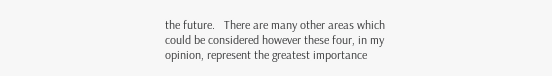the future.   There are many other areas which could be considered however these four, in my opinion, represent the greatest importance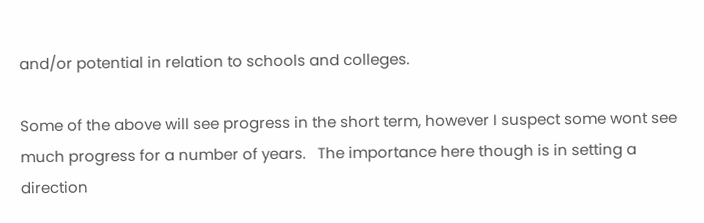and/or potential in relation to schools and colleges.

Some of the above will see progress in the short term, however I suspect some wont see much progress for a number of years.   The importance here though is in setting a direction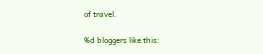of travel.

%d bloggers like this: